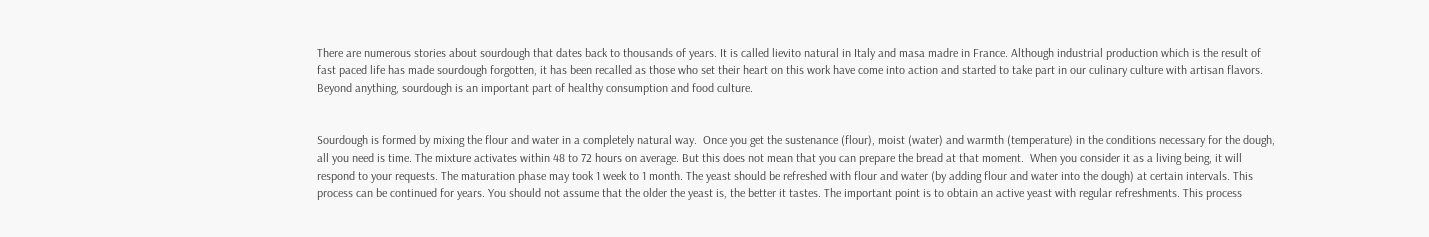There are numerous stories about sourdough that dates back to thousands of years. It is called lievito natural in Italy and masa madre in France. Although industrial production which is the result of fast paced life has made sourdough forgotten, it has been recalled as those who set their heart on this work have come into action and started to take part in our culinary culture with artisan flavors. Beyond anything, sourdough is an important part of healthy consumption and food culture.


Sourdough is formed by mixing the flour and water in a completely natural way.  Once you get the sustenance (flour), moist (water) and warmth (temperature) in the conditions necessary for the dough, all you need is time. The mixture activates within 48 to 72 hours on average. But this does not mean that you can prepare the bread at that moment.  When you consider it as a living being, it will respond to your requests. The maturation phase may took 1 week to 1 month. The yeast should be refreshed with flour and water (by adding flour and water into the dough) at certain intervals. This process can be continued for years. You should not assume that the older the yeast is, the better it tastes. The important point is to obtain an active yeast with regular refreshments. This process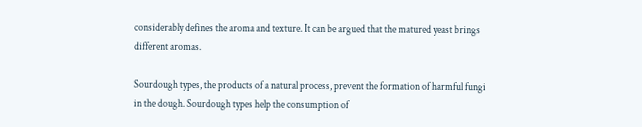considerably defines the aroma and texture. It can be argued that the matured yeast brings different aromas.

Sourdough types, the products of a natural process, prevent the formation of harmful fungi in the dough. Sourdough types help the consumption of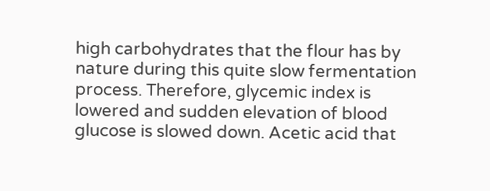high carbohydrates that the flour has by nature during this quite slow fermentation process. Therefore, glycemic index is lowered and sudden elevation of blood glucose is slowed down. Acetic acid that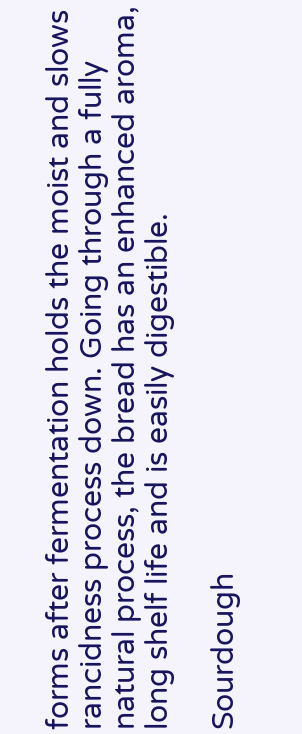forms after fermentation holds the moist and slows rancidness process down. Going through a fully natural process, the bread has an enhanced aroma, long shelf life and is easily digestible.

Sourdough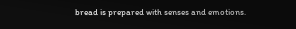bread is prepared with senses and emotions.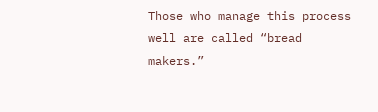Those who manage this process well are called “bread makers.”